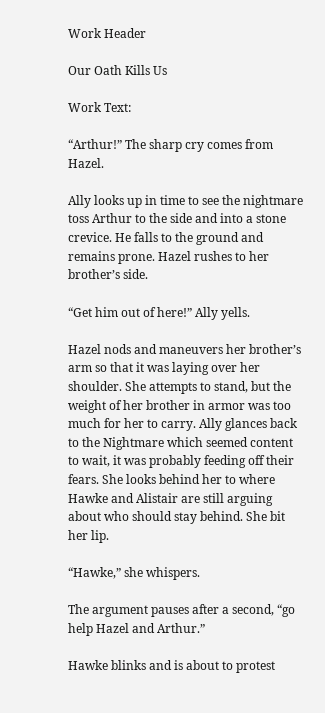Work Header

Our Oath Kills Us

Work Text:

“Arthur!” The sharp cry comes from Hazel.

Ally looks up in time to see the nightmare toss Arthur to the side and into a stone crevice. He falls to the ground and remains prone. Hazel rushes to her brother’s side.

“Get him out of here!” Ally yells.

Hazel nods and maneuvers her brother’s arm so that it was laying over her shoulder. She attempts to stand, but the weight of her brother in armor was too much for her to carry. Ally glances back to the Nightmare which seemed content to wait, it was probably feeding off their fears. She looks behind her to where Hawke and Alistair are still arguing about who should stay behind. She bit her lip.

“Hawke,” she whispers.

The argument pauses after a second, “go help Hazel and Arthur.”

Hawke blinks and is about to protest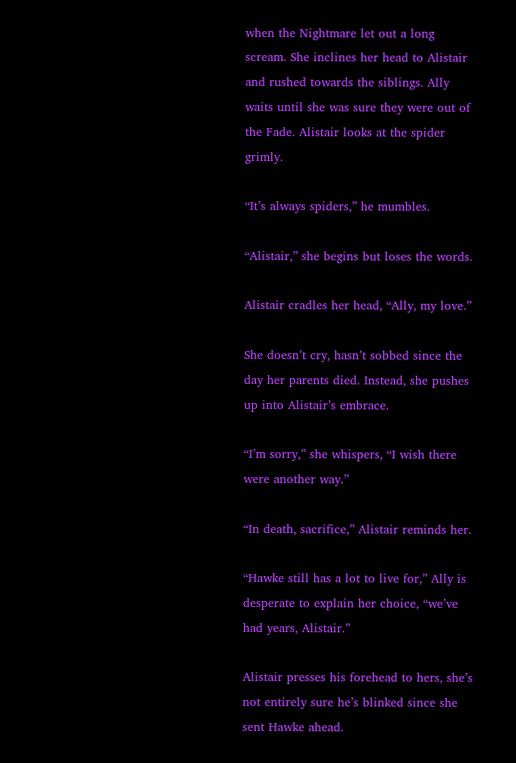when the Nightmare let out a long scream. She inclines her head to Alistair and rushed towards the siblings. Ally waits until she was sure they were out of the Fade. Alistair looks at the spider grimly.

“It’s always spiders,” he mumbles.

“Alistair,” she begins but loses the words.

Alistair cradles her head, “Ally, my love.”

She doesn’t cry, hasn’t sobbed since the day her parents died. Instead, she pushes up into Alistair’s embrace.

“I’m sorry,” she whispers, “I wish there were another way.”

“In death, sacrifice,” Alistair reminds her.

“Hawke still has a lot to live for,” Ally is desperate to explain her choice, “we’ve had years, Alistair.”

Alistair presses his forehead to hers, she’s not entirely sure he’s blinked since she sent Hawke ahead.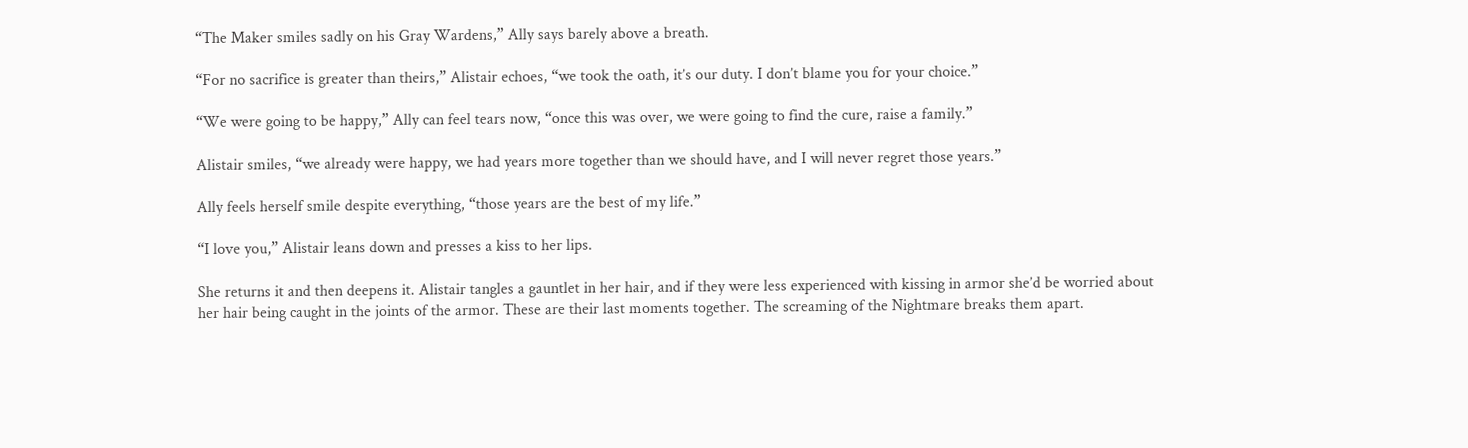“The Maker smiles sadly on his Gray Wardens,” Ally says barely above a breath.

“For no sacrifice is greater than theirs,” Alistair echoes, “we took the oath, it’s our duty. I don’t blame you for your choice.”

“We were going to be happy,” Ally can feel tears now, “once this was over, we were going to find the cure, raise a family.”

Alistair smiles, “we already were happy, we had years more together than we should have, and I will never regret those years.”

Ally feels herself smile despite everything, “those years are the best of my life.”

“I love you,” Alistair leans down and presses a kiss to her lips.

She returns it and then deepens it. Alistair tangles a gauntlet in her hair, and if they were less experienced with kissing in armor she’d be worried about her hair being caught in the joints of the armor. These are their last moments together. The screaming of the Nightmare breaks them apart.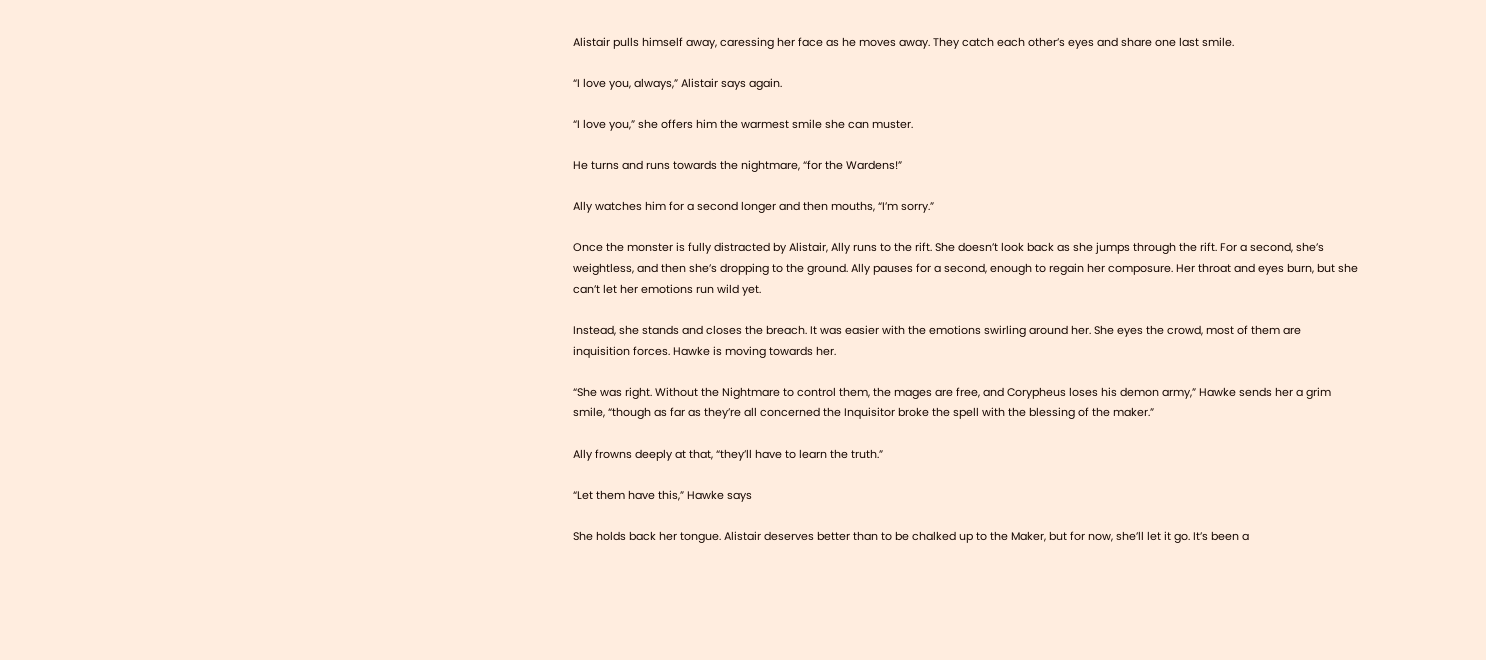Alistair pulls himself away, caressing her face as he moves away. They catch each other’s eyes and share one last smile.

“I love you, always,” Alistair says again.

“I love you,” she offers him the warmest smile she can muster.

He turns and runs towards the nightmare, “for the Wardens!”

Ally watches him for a second longer and then mouths, “I’m sorry.”

Once the monster is fully distracted by Alistair, Ally runs to the rift. She doesn’t look back as she jumps through the rift. For a second, she’s weightless, and then she’s dropping to the ground. Ally pauses for a second, enough to regain her composure. Her throat and eyes burn, but she can’t let her emotions run wild yet.

Instead, she stands and closes the breach. It was easier with the emotions swirling around her. She eyes the crowd, most of them are inquisition forces. Hawke is moving towards her.

“She was right. Without the Nightmare to control them, the mages are free, and Corypheus loses his demon army,” Hawke sends her a grim smile, “though as far as they’re all concerned the Inquisitor broke the spell with the blessing of the maker.”

Ally frowns deeply at that, “they’ll have to learn the truth.”

“Let them have this,” Hawke says

She holds back her tongue. Alistair deserves better than to be chalked up to the Maker, but for now, she’ll let it go. It’s been a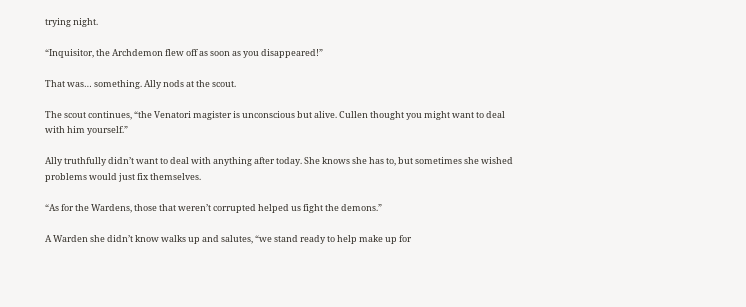trying night.

“Inquisitor, the Archdemon flew off as soon as you disappeared!”

That was… something. Ally nods at the scout.

The scout continues, “the Venatori magister is unconscious but alive. Cullen thought you might want to deal with him yourself.”

Ally truthfully didn’t want to deal with anything after today. She knows she has to, but sometimes she wished problems would just fix themselves.

“As for the Wardens, those that weren’t corrupted helped us fight the demons.”

A Warden she didn’t know walks up and salutes, “we stand ready to help make up for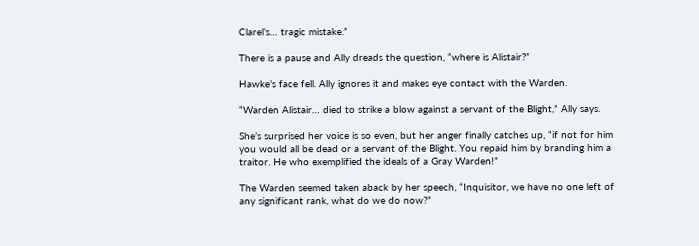Clarel’s… tragic mistake.”

There is a pause and Ally dreads the question, “where is Alistair?”

Hawke’s face fell. Ally ignores it and makes eye contact with the Warden.

“Warden Alistair… died to strike a blow against a servant of the Blight,” Ally says.

She’s surprised her voice is so even, but her anger finally catches up, “if not for him you would all be dead or a servant of the Blight. You repaid him by branding him a traitor. He who exemplified the ideals of a Gray Warden!”

The Warden seemed taken aback by her speech, “Inquisitor, we have no one left of any significant rank, what do we do now?”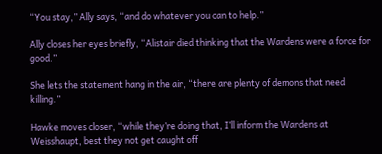“You stay,” Ally says, “and do whatever you can to help.”

Ally closes her eyes briefly, “Alistair died thinking that the Wardens were a force for good.”

She lets the statement hang in the air, “there are plenty of demons that need killing.”

Hawke moves closer, “while they’re doing that, I’ll inform the Wardens at Weisshaupt, best they not get caught off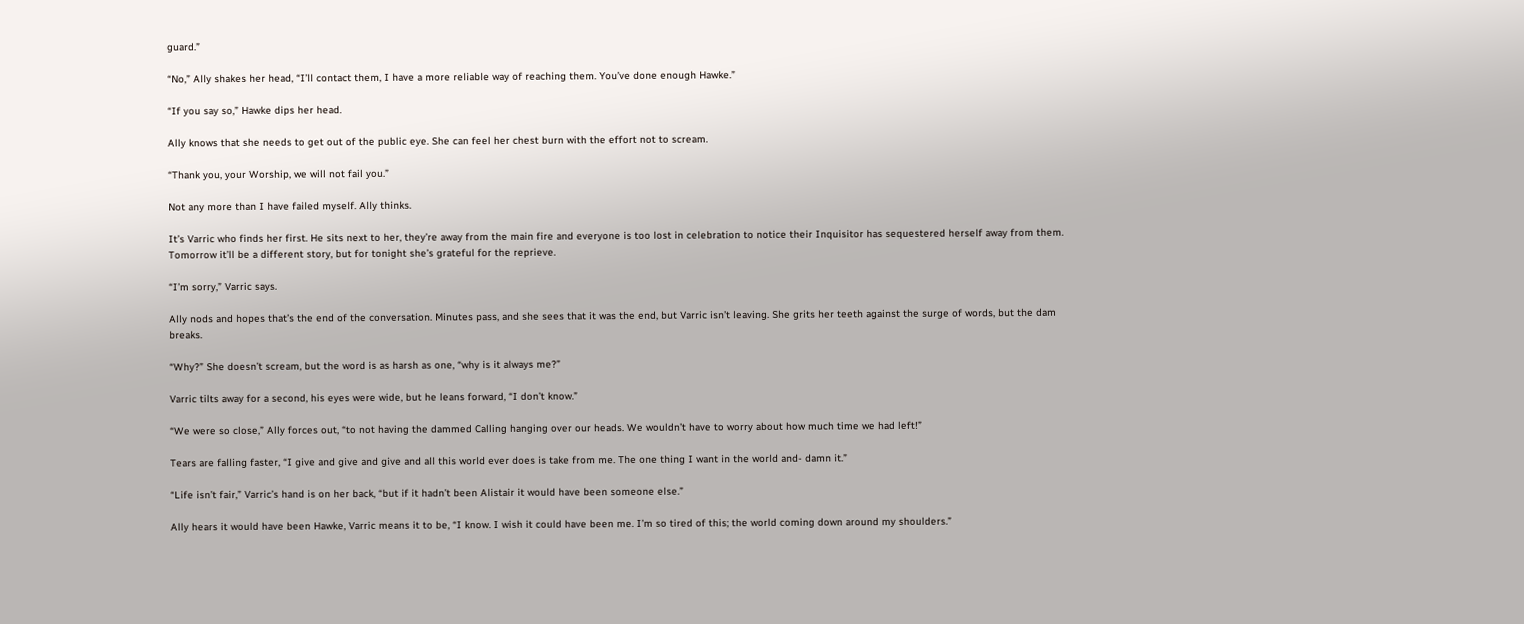guard.”

“No,” Ally shakes her head, “I’ll contact them, I have a more reliable way of reaching them. You’ve done enough Hawke.”

“If you say so,” Hawke dips her head.

Ally knows that she needs to get out of the public eye. She can feel her chest burn with the effort not to scream.

“Thank you, your Worship, we will not fail you.”

Not any more than I have failed myself. Ally thinks.

It’s Varric who finds her first. He sits next to her, they’re away from the main fire and everyone is too lost in celebration to notice their Inquisitor has sequestered herself away from them. Tomorrow it’ll be a different story, but for tonight she’s grateful for the reprieve.

“I’m sorry,” Varric says.

Ally nods and hopes that’s the end of the conversation. Minutes pass, and she sees that it was the end, but Varric isn’t leaving. She grits her teeth against the surge of words, but the dam breaks.

“Why?” She doesn’t scream, but the word is as harsh as one, “why is it always me?”

Varric tilts away for a second, his eyes were wide, but he leans forward, “I don’t know.”

“We were so close,” Ally forces out, “to not having the dammed Calling hanging over our heads. We wouldn’t have to worry about how much time we had left!”

Tears are falling faster, “I give and give and give and all this world ever does is take from me. The one thing I want in the world and- damn it.”

“Life isn’t fair,” Varric’s hand is on her back, “but if it hadn’t been Alistair it would have been someone else.”

Ally hears it would have been Hawke, Varric means it to be, “I know. I wish it could have been me. I’m so tired of this; the world coming down around my shoulders.”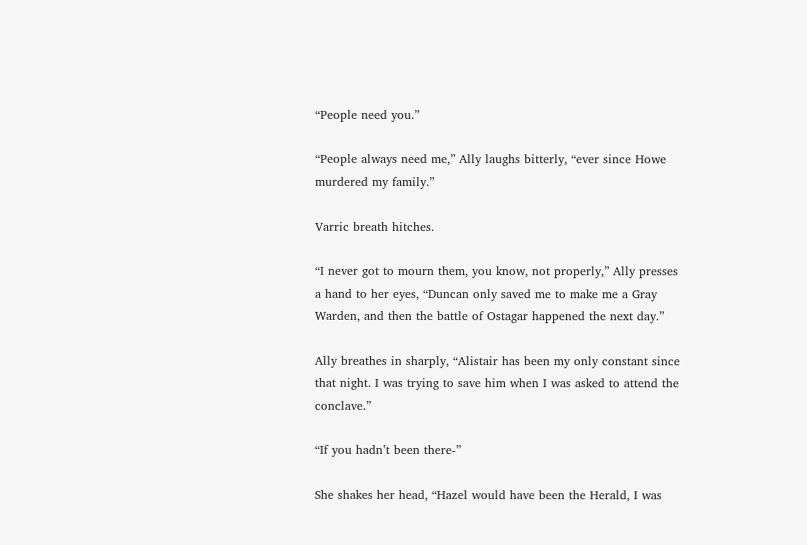“People need you.”

“People always need me,” Ally laughs bitterly, “ever since Howe murdered my family.”

Varric breath hitches.

“I never got to mourn them, you know, not properly,” Ally presses a hand to her eyes, “Duncan only saved me to make me a Gray Warden, and then the battle of Ostagar happened the next day.”

Ally breathes in sharply, “Alistair has been my only constant since that night. I was trying to save him when I was asked to attend the conclave.”

“If you hadn’t been there-”

She shakes her head, “Hazel would have been the Herald, I was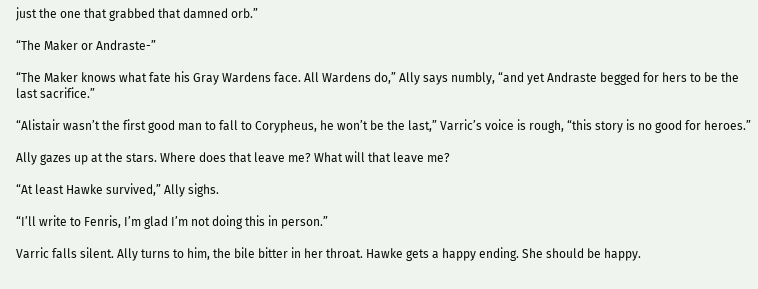just the one that grabbed that damned orb.”

“The Maker or Andraste-”

“The Maker knows what fate his Gray Wardens face. All Wardens do,” Ally says numbly, “and yet Andraste begged for hers to be the last sacrifice.”

“Alistair wasn’t the first good man to fall to Corypheus, he won’t be the last,” Varric’s voice is rough, “this story is no good for heroes.”

Ally gazes up at the stars. Where does that leave me? What will that leave me?

“At least Hawke survived,” Ally sighs.

“I’ll write to Fenris, I’m glad I’m not doing this in person.”

Varric falls silent. Ally turns to him, the bile bitter in her throat. Hawke gets a happy ending. She should be happy.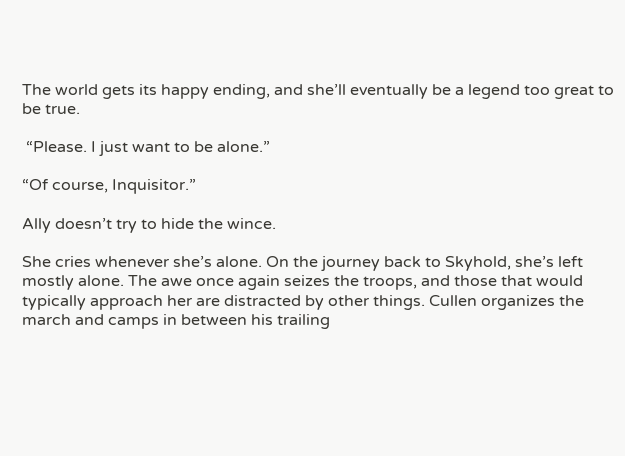The world gets its happy ending, and she’ll eventually be a legend too great to be true.

 “Please. I just want to be alone.”

“Of course, Inquisitor.”

Ally doesn’t try to hide the wince.

She cries whenever she’s alone. On the journey back to Skyhold, she’s left mostly alone. The awe once again seizes the troops, and those that would typically approach her are distracted by other things. Cullen organizes the march and camps in between his trailing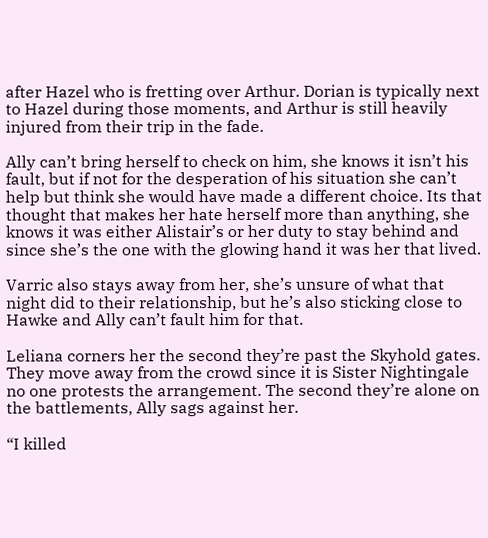after Hazel who is fretting over Arthur. Dorian is typically next to Hazel during those moments, and Arthur is still heavily injured from their trip in the fade.

Ally can’t bring herself to check on him, she knows it isn’t his fault, but if not for the desperation of his situation she can’t help but think she would have made a different choice. Its that thought that makes her hate herself more than anything, she knows it was either Alistair’s or her duty to stay behind and since she’s the one with the glowing hand it was her that lived.

Varric also stays away from her, she’s unsure of what that night did to their relationship, but he’s also sticking close to Hawke and Ally can’t fault him for that.

Leliana corners her the second they’re past the Skyhold gates. They move away from the crowd since it is Sister Nightingale no one protests the arrangement. The second they’re alone on the battlements, Ally sags against her.

“I killed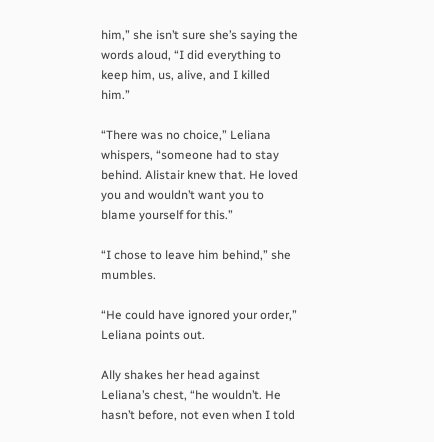him,” she isn’t sure she’s saying the words aloud, “I did everything to keep him, us, alive, and I killed him.”

“There was no choice,” Leliana whispers, “someone had to stay behind. Alistair knew that. He loved you and wouldn’t want you to blame yourself for this.”

“I chose to leave him behind,” she mumbles.

“He could have ignored your order,” Leliana points out.

Ally shakes her head against Leliana’s chest, “he wouldn’t. He hasn’t before, not even when I told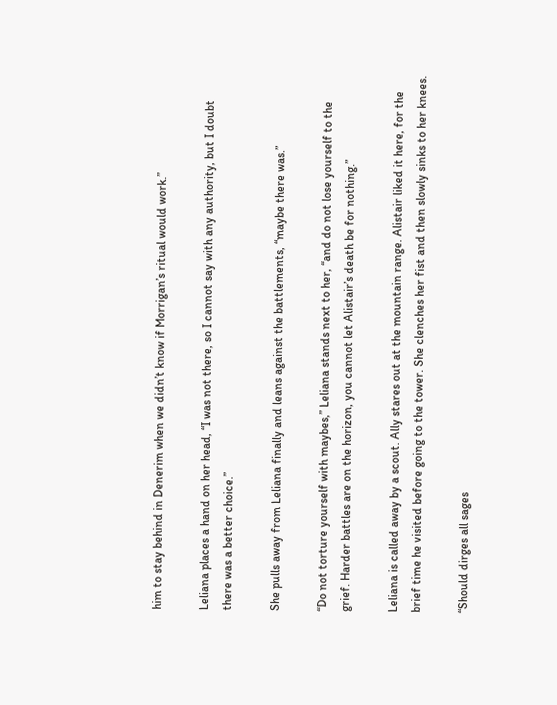him to stay behind in Denerim when we didn’t know if Morrigan’s ritual would work.”

Leliana places a hand on her head, “I was not there, so I cannot say with any authority, but I doubt there was a better choice.”

She pulls away from Leliana finally and leans against the battlements, “maybe there was.”

“Do not torture yourself with maybes,” Leliana stands next to her, “and do not lose yourself to the grief. Harder battles are on the horizon, you cannot let Alistair’s death be for nothing.”

Leliana is called away by a scout. Ally stares out at the mountain range. Alistair liked it here, for the brief time he visited before going to the tower. She clenches her fist and then slowly sinks to her knees.

“Should dirges all sages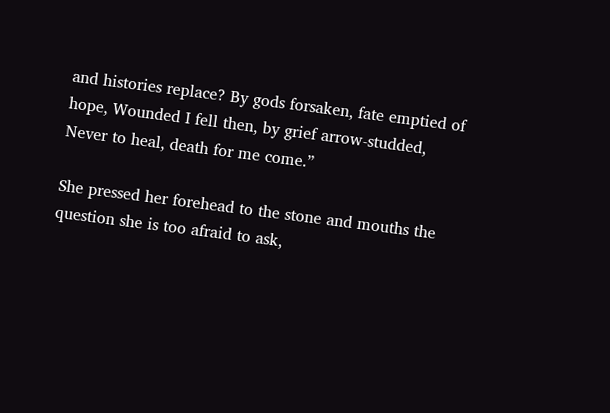and histories replace? By gods forsaken, fate emptied of hope, Wounded I fell then, by grief arrow-studded, Never to heal, death for me come.”

She pressed her forehead to the stone and mouths the question she is too afraid to ask,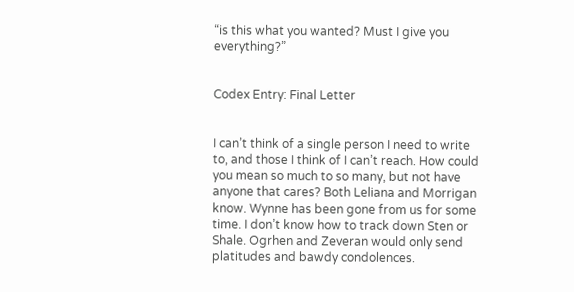“is this what you wanted? Must I give you everything?”


Codex Entry: Final Letter


I can’t think of a single person I need to write to, and those I think of I can’t reach. How could you mean so much to so many, but not have anyone that cares? Both Leliana and Morrigan know. Wynne has been gone from us for some time. I don’t know how to track down Sten or Shale. Ogrhen and Zeveran would only send platitudes and bawdy condolences.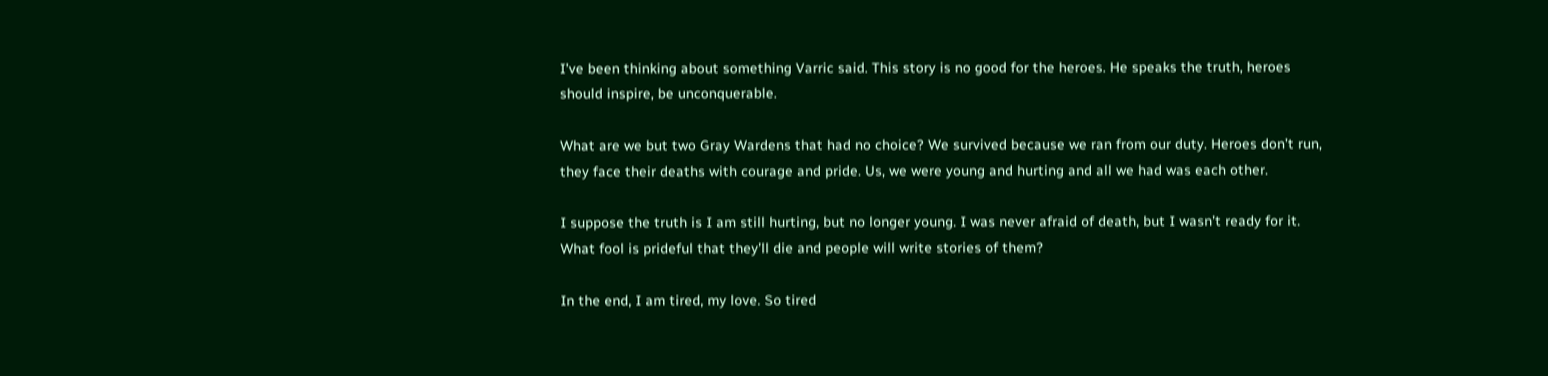I’ve been thinking about something Varric said. This story is no good for the heroes. He speaks the truth, heroes should inspire, be unconquerable.

What are we but two Gray Wardens that had no choice? We survived because we ran from our duty. Heroes don’t run, they face their deaths with courage and pride. Us, we were young and hurting and all we had was each other.

I suppose the truth is I am still hurting, but no longer young. I was never afraid of death, but I wasn’t ready for it. What fool is prideful that they’ll die and people will write stories of them?

In the end, I am tired, my love. So tired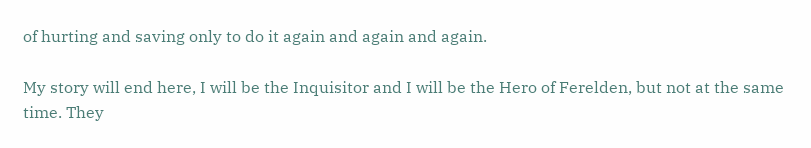of hurting and saving only to do it again and again and again.

My story will end here, I will be the Inquisitor and I will be the Hero of Ferelden, but not at the same time. They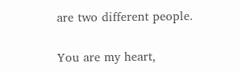are two different people.

You are my heart,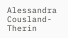Alessandra Cousland-Therin